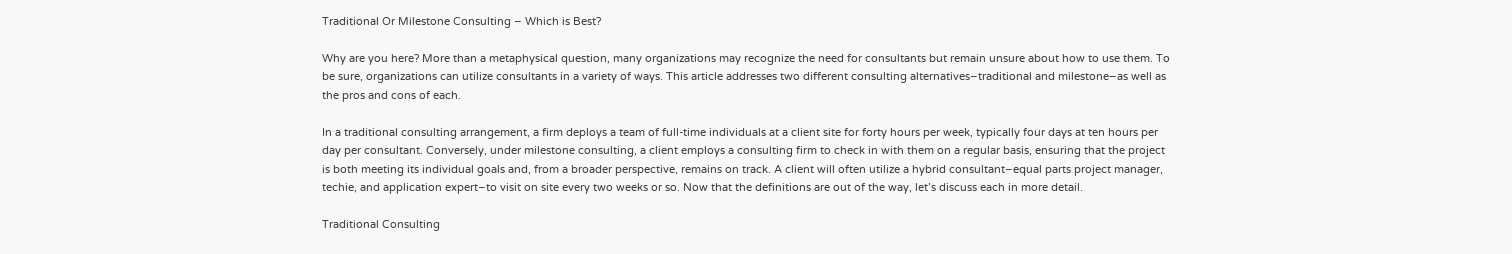Traditional Or Milestone Consulting – Which is Best?

Why are you here? More than a metaphysical question, many organizations may recognize the need for consultants but remain unsure about how to use them. To be sure, organizations can utilize consultants in a variety of ways. This article addresses two different consulting alternatives–traditional and milestone–as well as the pros and cons of each.

In a traditional consulting arrangement, a firm deploys a team of full-time individuals at a client site for forty hours per week, typically four days at ten hours per day per consultant. Conversely, under milestone consulting, a client employs a consulting firm to check in with them on a regular basis, ensuring that the project is both meeting its individual goals and, from a broader perspective, remains on track. A client will often utilize a hybrid consultant–equal parts project manager, techie, and application expert–to visit on site every two weeks or so. Now that the definitions are out of the way, let’s discuss each in more detail.

Traditional Consulting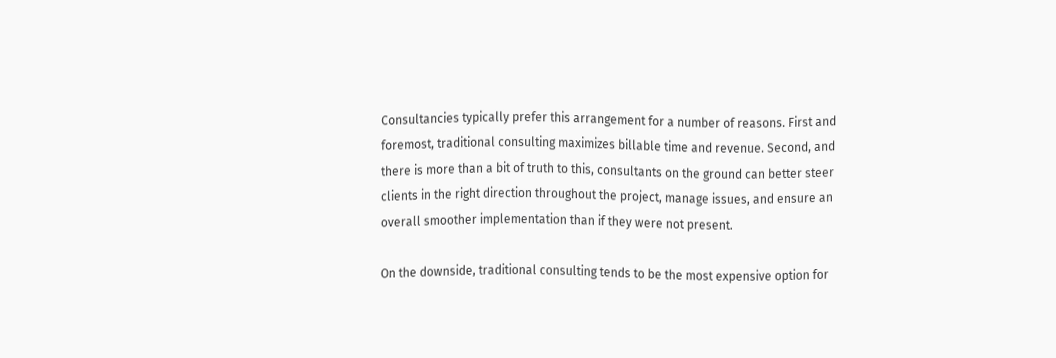Consultancies typically prefer this arrangement for a number of reasons. First and foremost, traditional consulting maximizes billable time and revenue. Second, and there is more than a bit of truth to this, consultants on the ground can better steer clients in the right direction throughout the project, manage issues, and ensure an overall smoother implementation than if they were not present.

On the downside, traditional consulting tends to be the most expensive option for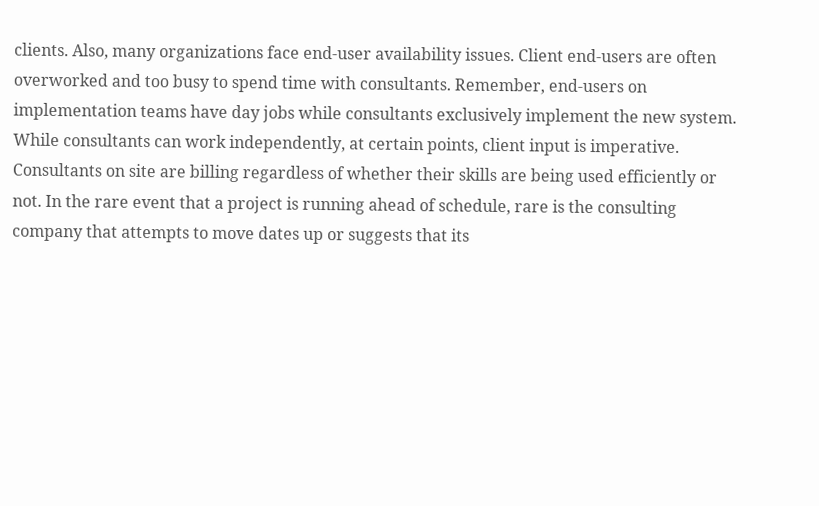clients. Also, many organizations face end-user availability issues. Client end-users are often overworked and too busy to spend time with consultants. Remember, end-users on implementation teams have day jobs while consultants exclusively implement the new system. While consultants can work independently, at certain points, client input is imperative. Consultants on site are billing regardless of whether their skills are being used efficiently or not. In the rare event that a project is running ahead of schedule, rare is the consulting company that attempts to move dates up or suggests that its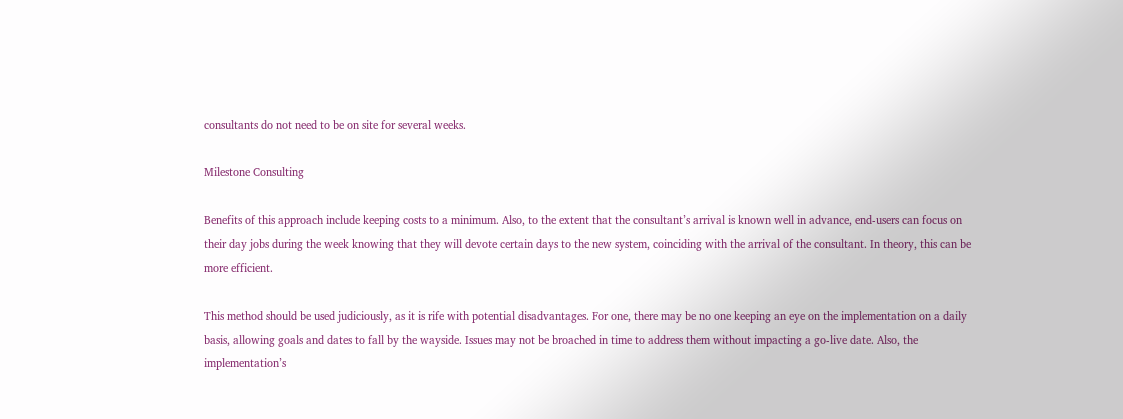consultants do not need to be on site for several weeks.

Milestone Consulting

Benefits of this approach include keeping costs to a minimum. Also, to the extent that the consultant’s arrival is known well in advance, end-users can focus on their day jobs during the week knowing that they will devote certain days to the new system, coinciding with the arrival of the consultant. In theory, this can be more efficient.

This method should be used judiciously, as it is rife with potential disadvantages. For one, there may be no one keeping an eye on the implementation on a daily basis, allowing goals and dates to fall by the wayside. Issues may not be broached in time to address them without impacting a go-live date. Also, the implementation’s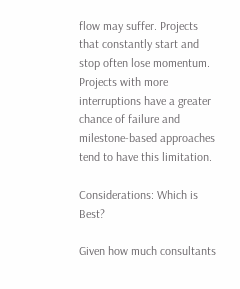flow may suffer. Projects that constantly start and stop often lose momentum. Projects with more interruptions have a greater chance of failure and milestone-based approaches tend to have this limitation.

Considerations: Which is Best?

Given how much consultants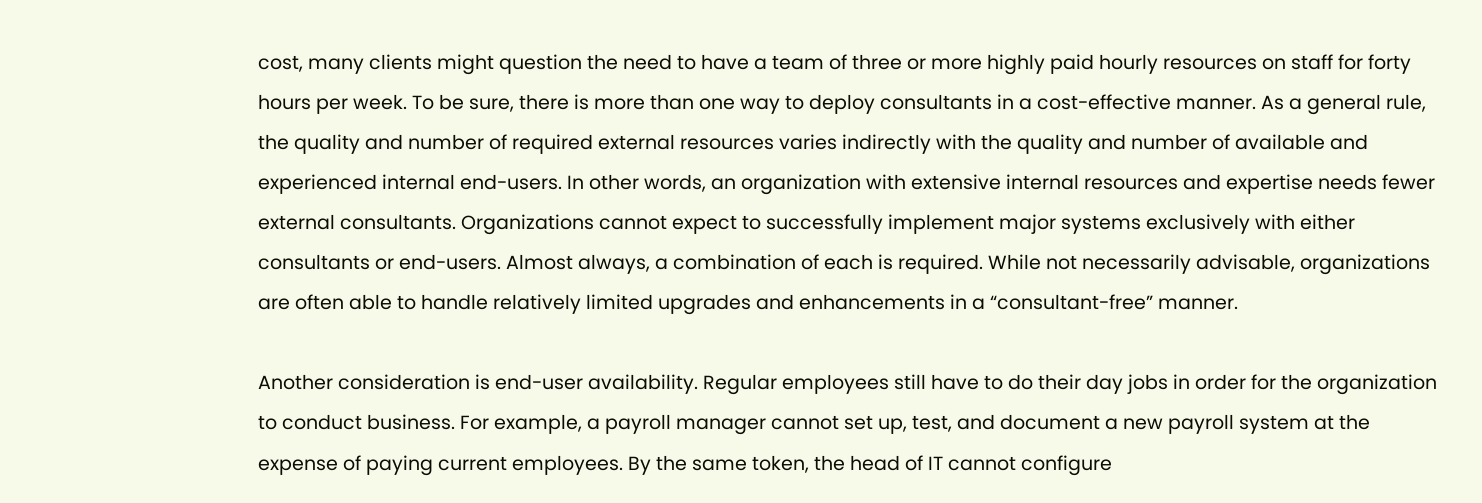cost, many clients might question the need to have a team of three or more highly paid hourly resources on staff for forty hours per week. To be sure, there is more than one way to deploy consultants in a cost-effective manner. As a general rule, the quality and number of required external resources varies indirectly with the quality and number of available and experienced internal end-users. In other words, an organization with extensive internal resources and expertise needs fewer external consultants. Organizations cannot expect to successfully implement major systems exclusively with either consultants or end-users. Almost always, a combination of each is required. While not necessarily advisable, organizations are often able to handle relatively limited upgrades and enhancements in a “consultant-free” manner.

Another consideration is end-user availability. Regular employees still have to do their day jobs in order for the organization to conduct business. For example, a payroll manager cannot set up, test, and document a new payroll system at the expense of paying current employees. By the same token, the head of IT cannot configure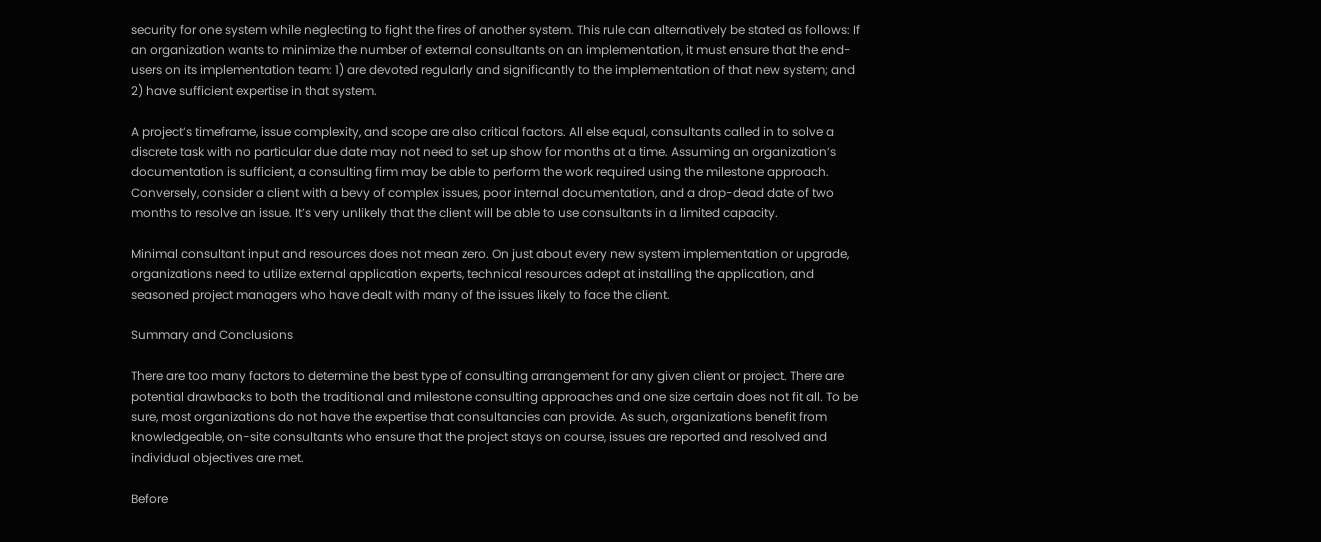security for one system while neglecting to fight the fires of another system. This rule can alternatively be stated as follows: If an organization wants to minimize the number of external consultants on an implementation, it must ensure that the end-users on its implementation team: 1) are devoted regularly and significantly to the implementation of that new system; and 2) have sufficient expertise in that system.

A project’s timeframe, issue complexity, and scope are also critical factors. All else equal, consultants called in to solve a discrete task with no particular due date may not need to set up show for months at a time. Assuming an organization’s documentation is sufficient, a consulting firm may be able to perform the work required using the milestone approach. Conversely, consider a client with a bevy of complex issues, poor internal documentation, and a drop-dead date of two months to resolve an issue. It’s very unlikely that the client will be able to use consultants in a limited capacity.

Minimal consultant input and resources does not mean zero. On just about every new system implementation or upgrade, organizations need to utilize external application experts, technical resources adept at installing the application, and seasoned project managers who have dealt with many of the issues likely to face the client.

Summary and Conclusions

There are too many factors to determine the best type of consulting arrangement for any given client or project. There are potential drawbacks to both the traditional and milestone consulting approaches and one size certain does not fit all. To be sure, most organizations do not have the expertise that consultancies can provide. As such, organizations benefit from knowledgeable, on-site consultants who ensure that the project stays on course, issues are reported and resolved and individual objectives are met.

Before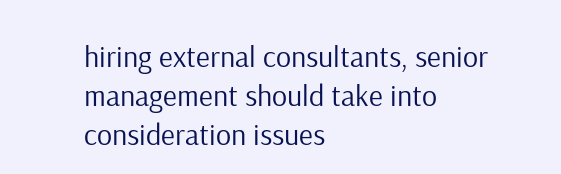hiring external consultants, senior management should take into consideration issues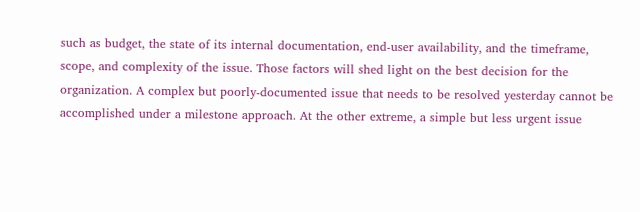such as budget, the state of its internal documentation, end-user availability, and the timeframe, scope, and complexity of the issue. Those factors will shed light on the best decision for the organization. A complex but poorly-documented issue that needs to be resolved yesterday cannot be accomplished under a milestone approach. At the other extreme, a simple but less urgent issue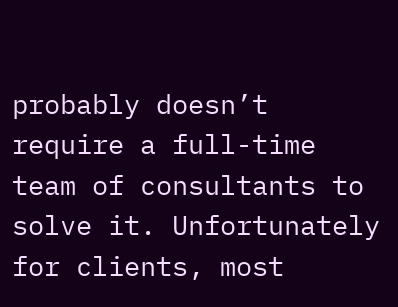probably doesn’t require a full-time team of consultants to solve it. Unfortunately for clients, most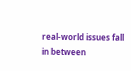real-world issues fall in between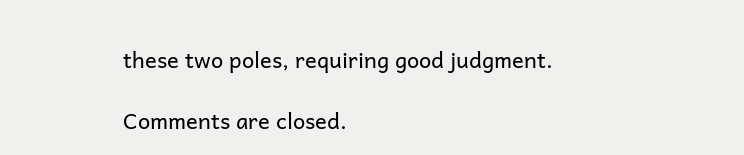these two poles, requiring good judgment.

Comments are closed.